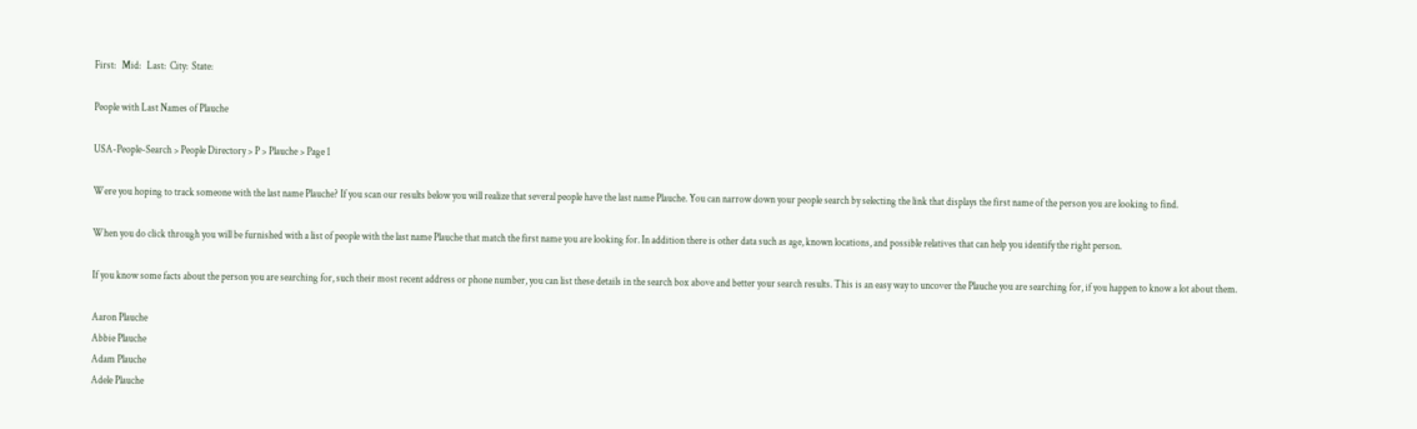First:   Mid:   Last:  City:  State:

People with Last Names of Plauche

USA-People-Search > People Directory > P > Plauche > Page 1

Were you hoping to track someone with the last name Plauche? If you scan our results below you will realize that several people have the last name Plauche. You can narrow down your people search by selecting the link that displays the first name of the person you are looking to find.

When you do click through you will be furnished with a list of people with the last name Plauche that match the first name you are looking for. In addition there is other data such as age, known locations, and possible relatives that can help you identify the right person.

If you know some facts about the person you are searching for, such their most recent address or phone number, you can list these details in the search box above and better your search results. This is an easy way to uncover the Plauche you are searching for, if you happen to know a lot about them.

Aaron Plauche
Abbie Plauche
Adam Plauche
Adele Plauche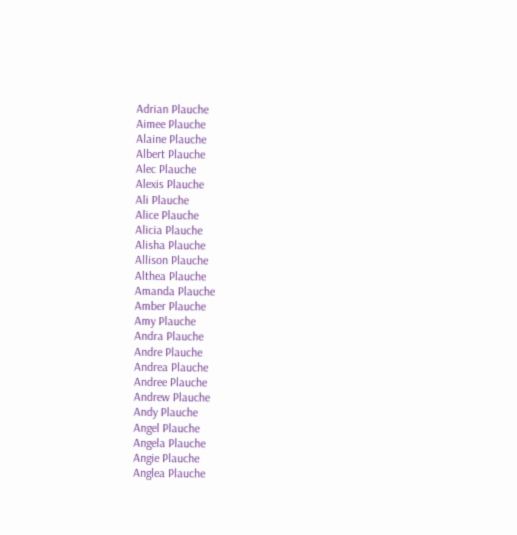Adrian Plauche
Aimee Plauche
Alaine Plauche
Albert Plauche
Alec Plauche
Alexis Plauche
Ali Plauche
Alice Plauche
Alicia Plauche
Alisha Plauche
Allison Plauche
Althea Plauche
Amanda Plauche
Amber Plauche
Amy Plauche
Andra Plauche
Andre Plauche
Andrea Plauche
Andree Plauche
Andrew Plauche
Andy Plauche
Angel Plauche
Angela Plauche
Angie Plauche
Anglea Plauche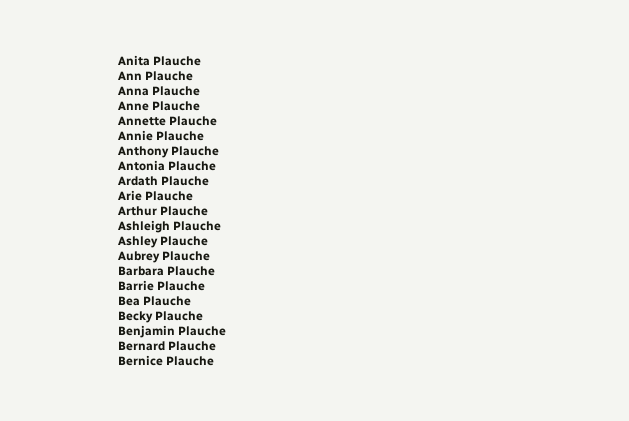Anita Plauche
Ann Plauche
Anna Plauche
Anne Plauche
Annette Plauche
Annie Plauche
Anthony Plauche
Antonia Plauche
Ardath Plauche
Arie Plauche
Arthur Plauche
Ashleigh Plauche
Ashley Plauche
Aubrey Plauche
Barbara Plauche
Barrie Plauche
Bea Plauche
Becky Plauche
Benjamin Plauche
Bernard Plauche
Bernice Plauche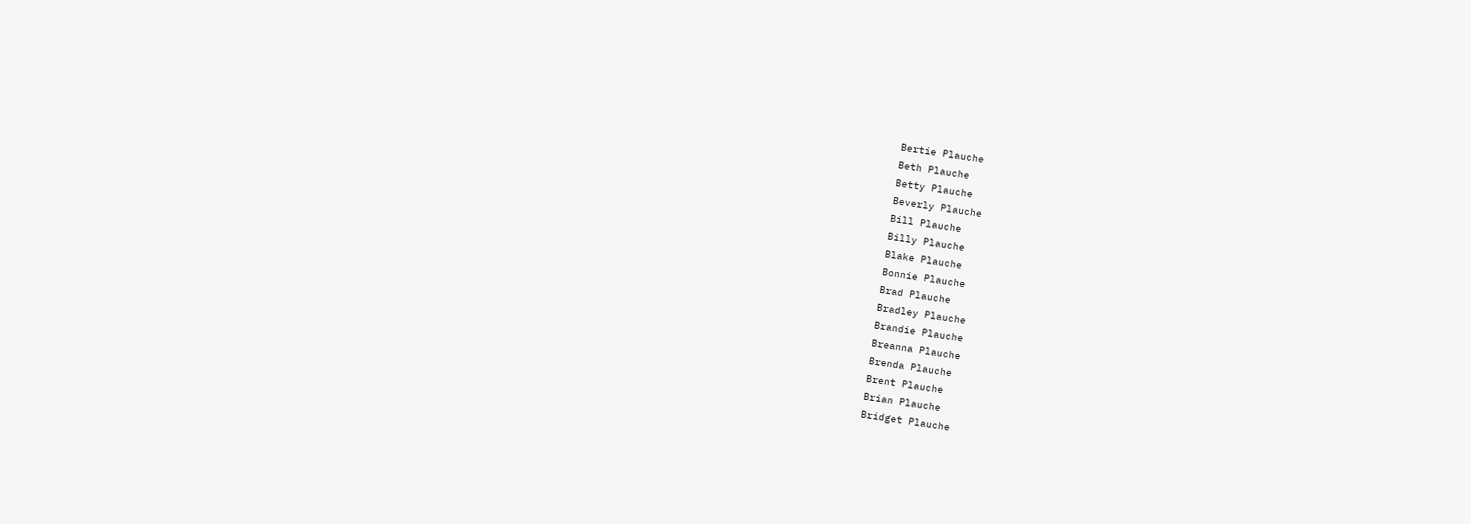Bertie Plauche
Beth Plauche
Betty Plauche
Beverly Plauche
Bill Plauche
Billy Plauche
Blake Plauche
Bonnie Plauche
Brad Plauche
Bradley Plauche
Brandie Plauche
Breanna Plauche
Brenda Plauche
Brent Plauche
Brian Plauche
Bridget Plauche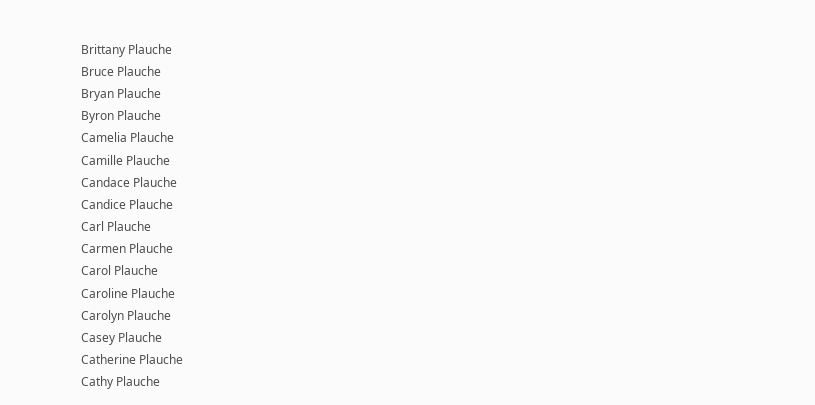Brittany Plauche
Bruce Plauche
Bryan Plauche
Byron Plauche
Camelia Plauche
Camille Plauche
Candace Plauche
Candice Plauche
Carl Plauche
Carmen Plauche
Carol Plauche
Caroline Plauche
Carolyn Plauche
Casey Plauche
Catherine Plauche
Cathy Plauche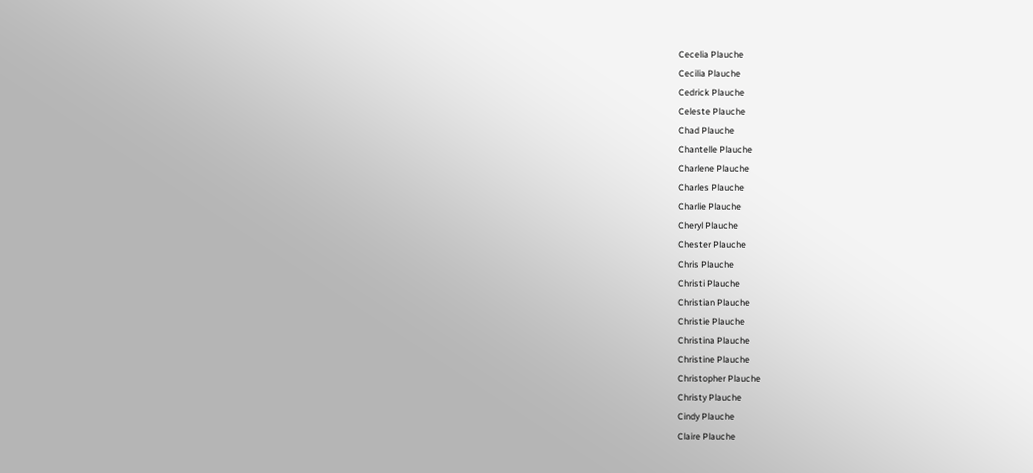Cecelia Plauche
Cecilia Plauche
Cedrick Plauche
Celeste Plauche
Chad Plauche
Chantelle Plauche
Charlene Plauche
Charles Plauche
Charlie Plauche
Cheryl Plauche
Chester Plauche
Chris Plauche
Christi Plauche
Christian Plauche
Christie Plauche
Christina Plauche
Christine Plauche
Christopher Plauche
Christy Plauche
Cindy Plauche
Claire Plauche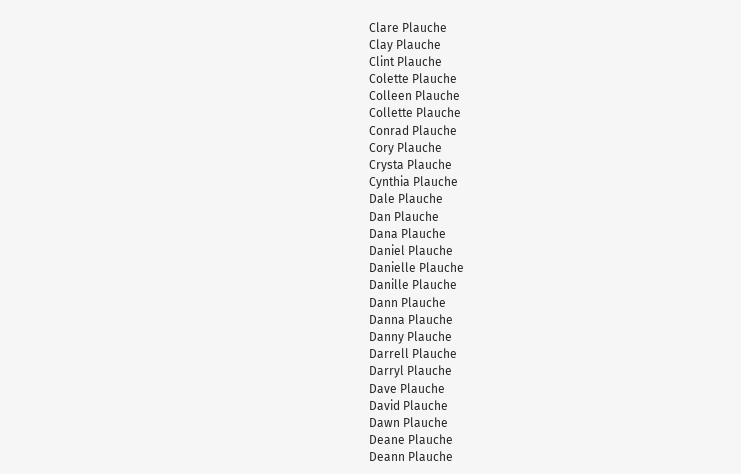Clare Plauche
Clay Plauche
Clint Plauche
Colette Plauche
Colleen Plauche
Collette Plauche
Conrad Plauche
Cory Plauche
Crysta Plauche
Cynthia Plauche
Dale Plauche
Dan Plauche
Dana Plauche
Daniel Plauche
Danielle Plauche
Danille Plauche
Dann Plauche
Danna Plauche
Danny Plauche
Darrell Plauche
Darryl Plauche
Dave Plauche
David Plauche
Dawn Plauche
Deane Plauche
Deann Plauche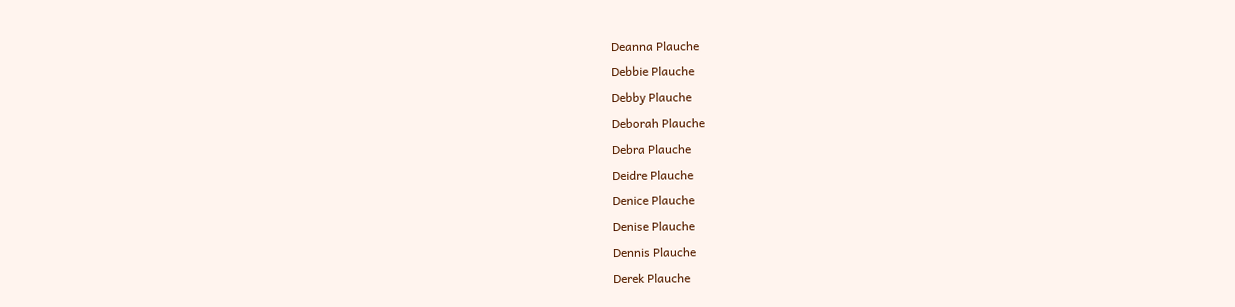Deanna Plauche
Debbie Plauche
Debby Plauche
Deborah Plauche
Debra Plauche
Deidre Plauche
Denice Plauche
Denise Plauche
Dennis Plauche
Derek Plauche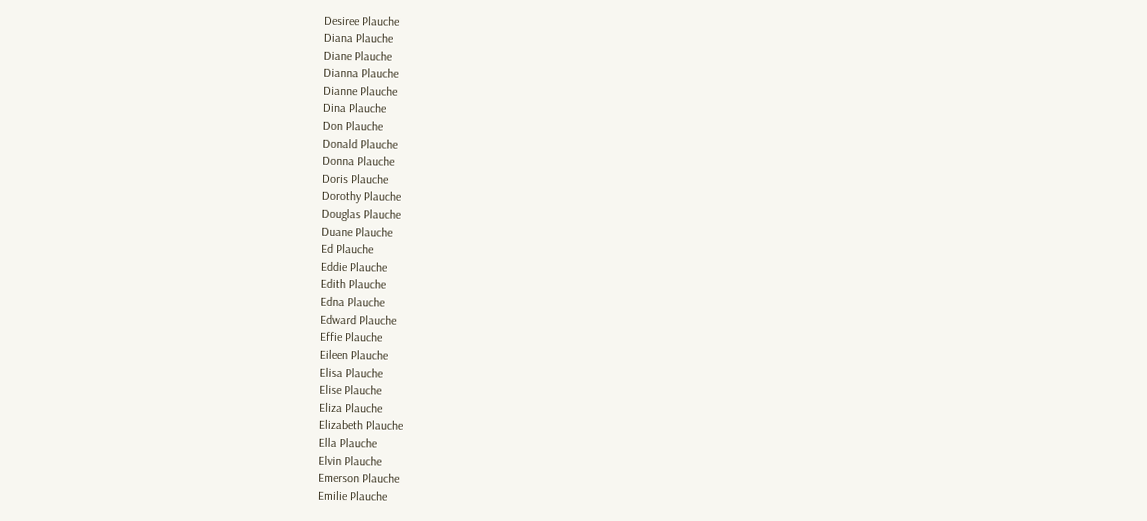Desiree Plauche
Diana Plauche
Diane Plauche
Dianna Plauche
Dianne Plauche
Dina Plauche
Don Plauche
Donald Plauche
Donna Plauche
Doris Plauche
Dorothy Plauche
Douglas Plauche
Duane Plauche
Ed Plauche
Eddie Plauche
Edith Plauche
Edna Plauche
Edward Plauche
Effie Plauche
Eileen Plauche
Elisa Plauche
Elise Plauche
Eliza Plauche
Elizabeth Plauche
Ella Plauche
Elvin Plauche
Emerson Plauche
Emilie Plauche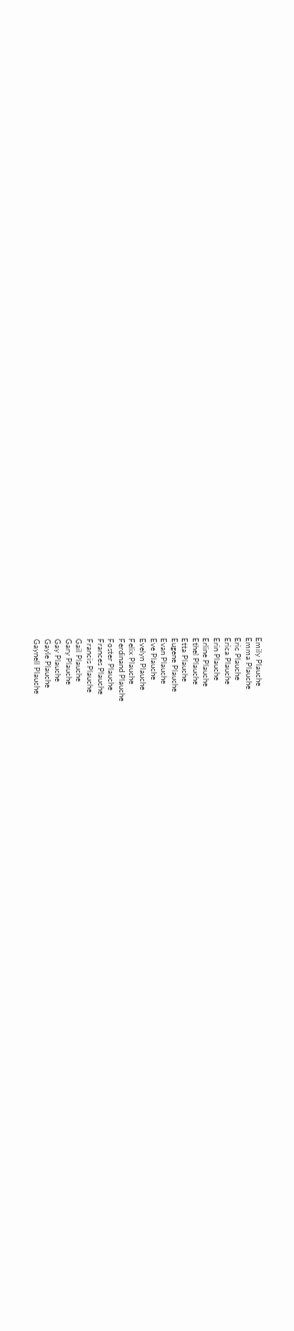Emily Plauche
Emma Plauche
Eric Plauche
Erica Plauche
Erin Plauche
Erline Plauche
Ethel Plauche
Etta Plauche
Eugene Plauche
Evan Plauche
Eve Plauche
Evelyn Plauche
Felix Plauche
Ferdinand Plauche
Foster Plauche
Frances Plauche
Francis Plauche
Gail Plauche
Gary Plauche
Gay Plauche
Gayle Plauche
Gaynell Plauche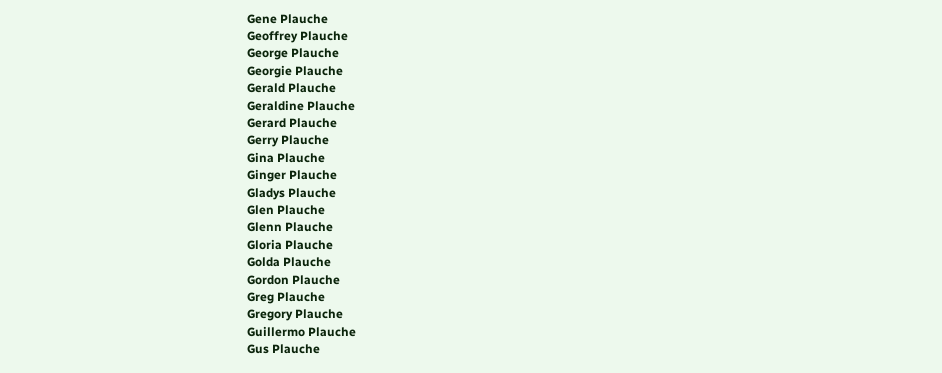Gene Plauche
Geoffrey Plauche
George Plauche
Georgie Plauche
Gerald Plauche
Geraldine Plauche
Gerard Plauche
Gerry Plauche
Gina Plauche
Ginger Plauche
Gladys Plauche
Glen Plauche
Glenn Plauche
Gloria Plauche
Golda Plauche
Gordon Plauche
Greg Plauche
Gregory Plauche
Guillermo Plauche
Gus Plauche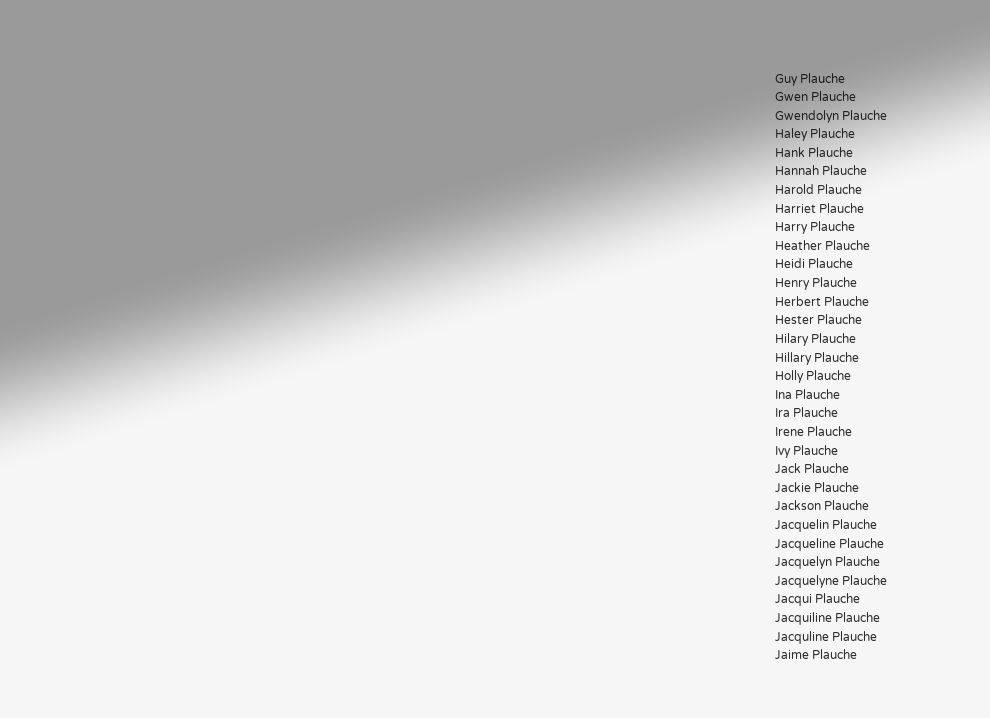Guy Plauche
Gwen Plauche
Gwendolyn Plauche
Haley Plauche
Hank Plauche
Hannah Plauche
Harold Plauche
Harriet Plauche
Harry Plauche
Heather Plauche
Heidi Plauche
Henry Plauche
Herbert Plauche
Hester Plauche
Hilary Plauche
Hillary Plauche
Holly Plauche
Ina Plauche
Ira Plauche
Irene Plauche
Ivy Plauche
Jack Plauche
Jackie Plauche
Jackson Plauche
Jacquelin Plauche
Jacqueline Plauche
Jacquelyn Plauche
Jacquelyne Plauche
Jacqui Plauche
Jacquiline Plauche
Jacquline Plauche
Jaime Plauche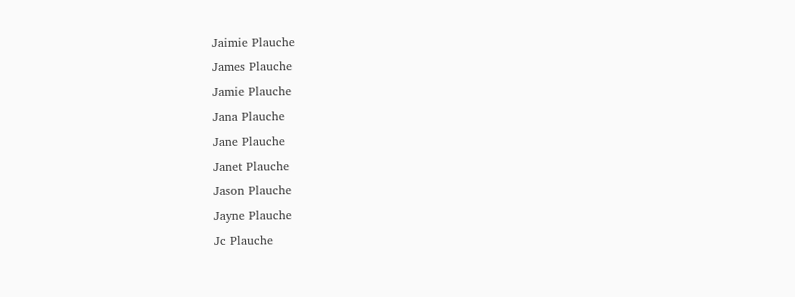Jaimie Plauche
James Plauche
Jamie Plauche
Jana Plauche
Jane Plauche
Janet Plauche
Jason Plauche
Jayne Plauche
Jc Plauche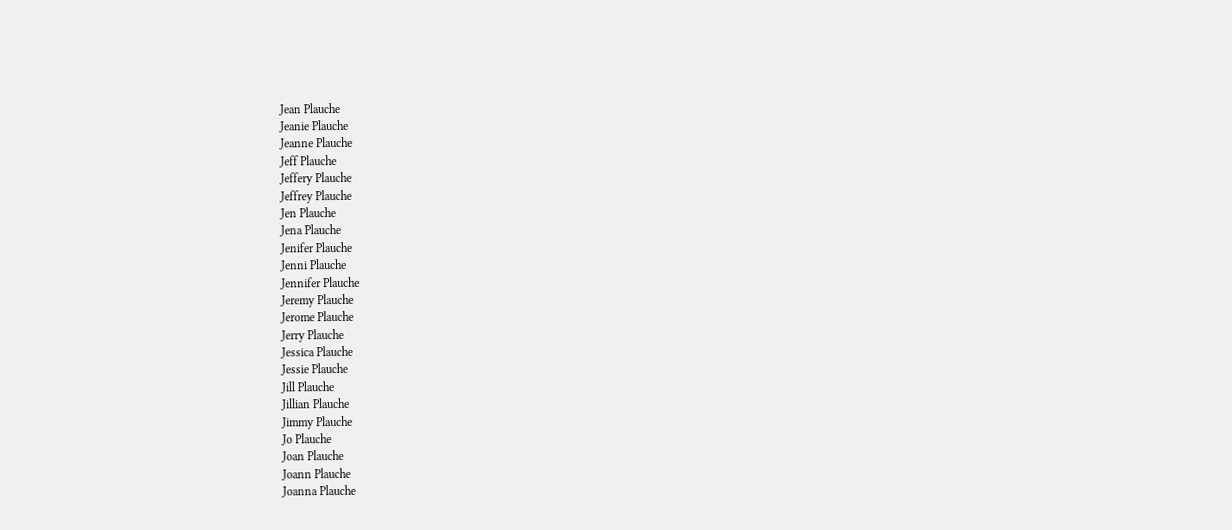Jean Plauche
Jeanie Plauche
Jeanne Plauche
Jeff Plauche
Jeffery Plauche
Jeffrey Plauche
Jen Plauche
Jena Plauche
Jenifer Plauche
Jenni Plauche
Jennifer Plauche
Jeremy Plauche
Jerome Plauche
Jerry Plauche
Jessica Plauche
Jessie Plauche
Jill Plauche
Jillian Plauche
Jimmy Plauche
Jo Plauche
Joan Plauche
Joann Plauche
Joanna Plauche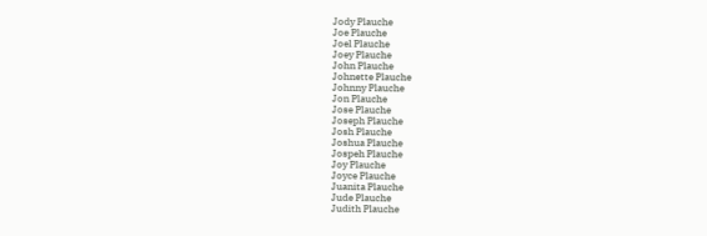Jody Plauche
Joe Plauche
Joel Plauche
Joey Plauche
John Plauche
Johnette Plauche
Johnny Plauche
Jon Plauche
Jose Plauche
Joseph Plauche
Josh Plauche
Joshua Plauche
Jospeh Plauche
Joy Plauche
Joyce Plauche
Juanita Plauche
Jude Plauche
Judith Plauche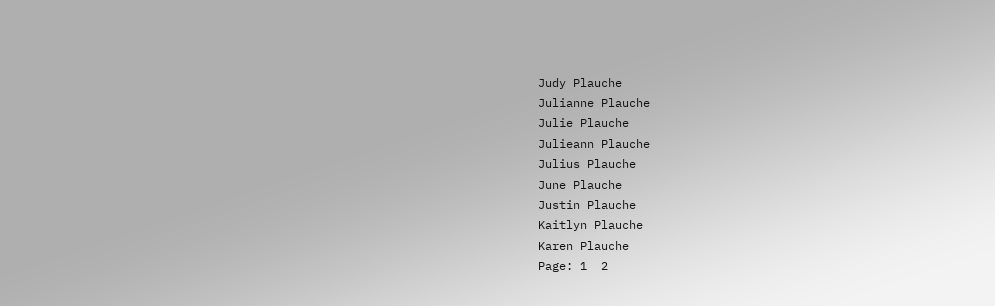Judy Plauche
Julianne Plauche
Julie Plauche
Julieann Plauche
Julius Plauche
June Plauche
Justin Plauche
Kaitlyn Plauche
Karen Plauche
Page: 1  2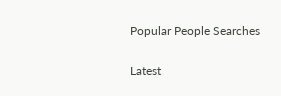Popular People Searches

Latest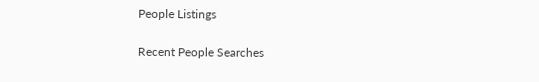People Listings

Recent People Searches